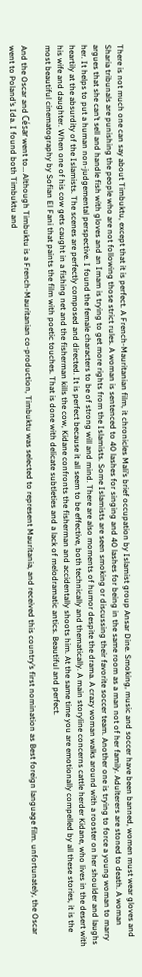There is not much one can say about Timbuktu, except that it is perfect. A French-Mauritanian film, it chronicles Mali’s brief occupation by Islamist group Ansar Dine. Smoking, music and soccer have been banned, women must wear gloves and Sharia tribunals are punishing the people who are not following those strict rules. A woman is sentenced to 40 lashes for singing and 40 lashes for being in the same room as a man not of her family. Adulterers are stoned to death. A woman argues that she can’t sell and handle fish with gloves and an Imam is trying to get more rights from the Islamists. Some Islamists are seen smoking or discussing their favorite soccer team. Another one is trying to force a young woman to marry her. It helps to put a human non-judgemental perspective. I found the female characters to be of strong will and mind. There are also moments of humor despite the drama. A crazy woman walks around with a rooster on her shoulder and laughs heartily at the absurdity of the Islamists. The scenes are perfectly composed and directed. It is perfect because it all seem to be effective, both technically and thematically. A main storyline concerns cattle herder Kidane, who lives in the desert with his wife and daughter. When one of his cow gets caught in a fishing net and the fisherman kills the cow, Kidane confronts the fisherman and accidentally shoots him. At the same time you are emotionally compelled by all these stories, it is the most beautiful cinematography by Sofian El Fani that paints the film with poetic touches. That is done with delicate subtleties and a lack of melodramatic antics. Beautiful and perfect.

And the Oscar and César went to… Although Timbuktu is a French-Mauritanian co-production, Timbuktu was selected to represent Mauritania, and received this country’s first nomination as Best foreign language film. unfortunately, the Oscar went to Poland’s Ida. I found both Timbuktu and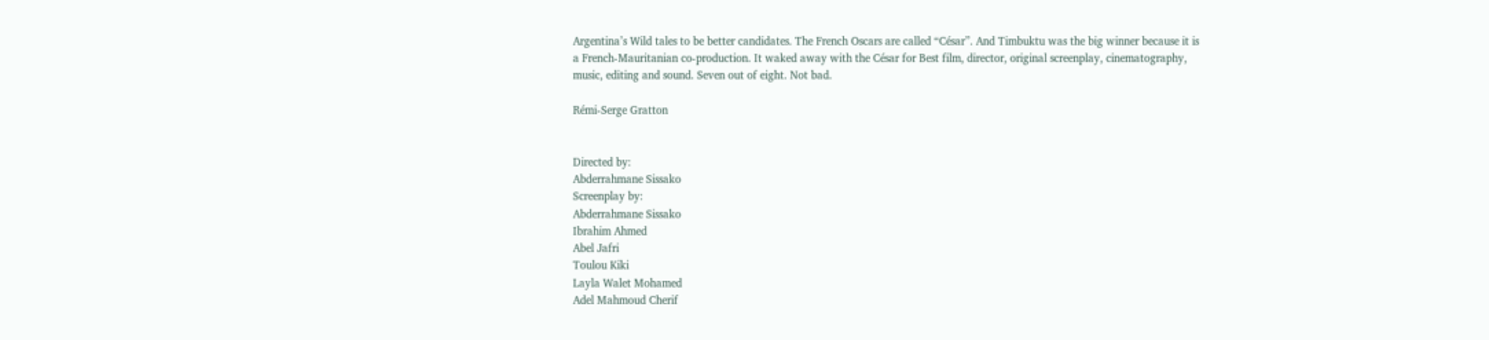Argentina’s Wild tales to be better candidates. The French Oscars are called “César”. And Timbuktu was the big winner because it is a French-Mauritanian co-production. It waked away with the César for Best film, director, original screenplay, cinematography, music, editing and sound. Seven out of eight. Not bad.

Rémi-Serge Gratton


Directed by:
Abderrahmane Sissako
Screenplay by:
Abderrahmane Sissako
Ibrahim Ahmed
Abel Jafri
Toulou Kiki
Layla Walet Mohamed
Adel Mahmoud Cherif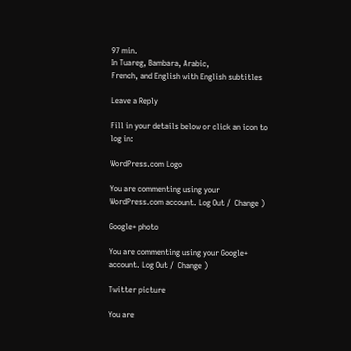97 min.
In Tuareg, Bambara, Arabic,
French, and English with English subtitles

Leave a Reply

Fill in your details below or click an icon to log in:

WordPress.com Logo

You are commenting using your WordPress.com account. Log Out /  Change )

Google+ photo

You are commenting using your Google+ account. Log Out /  Change )

Twitter picture

You are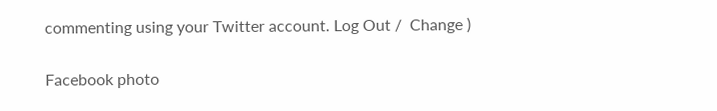commenting using your Twitter account. Log Out /  Change )

Facebook photo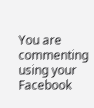You are commenting using your Facebook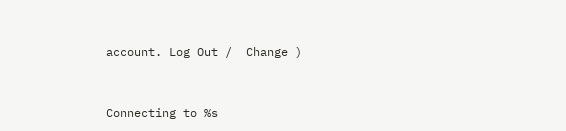account. Log Out /  Change )


Connecting to %s